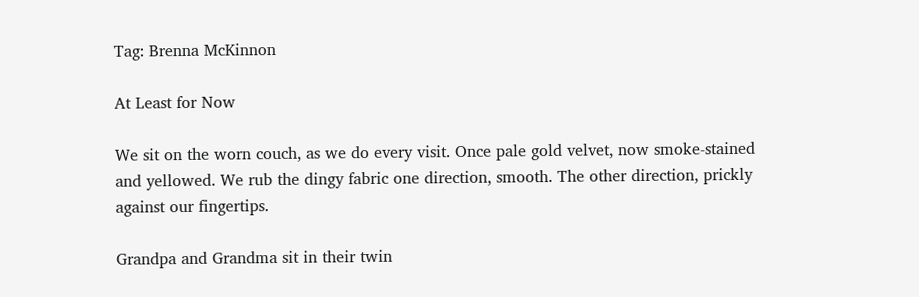Tag: Brenna McKinnon

At Least for Now

We sit on the worn couch, as we do every visit. Once pale gold velvet, now smoke-stained and yellowed. We rub the dingy fabric one direction, smooth. The other direction, prickly against our fingertips.

Grandpa and Grandma sit in their twin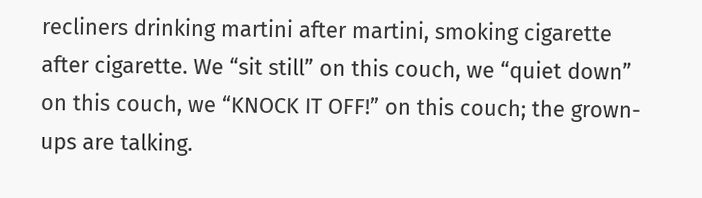recliners drinking martini after martini, smoking cigarette after cigarette. We “sit still” on this couch, we “quiet down” on this couch, we “KNOCK IT OFF!” on this couch; the grown-ups are talking.